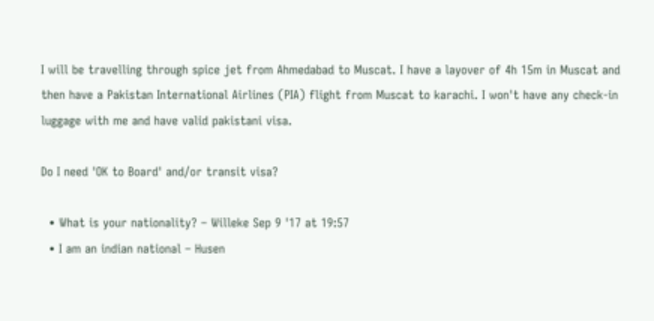I will be travelling through spice jet from Ahmedabad to Muscat. I have a layover of 4h 15m in Muscat and then have a Pakistan International Airlines (PIA) flight from Muscat to karachi. I won't have any check-in luggage with me and have valid pakistani visa.

Do I need 'OK to Board' and/or transit visa?

  • What is your nationality? – Willeke Sep 9 '17 at 19:57
  • I am an indian national – Husen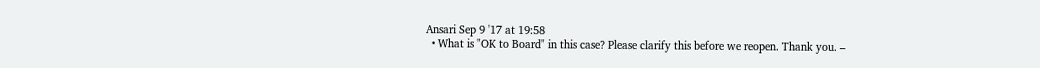Ansari Sep 9 '17 at 19:58
  • What is "OK to Board" in this case? Please clarify this before we reopen. Thank you. –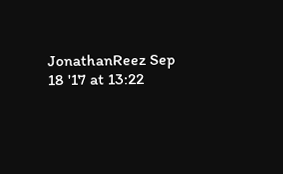JonathanReez Sep 18 '17 at 13:22